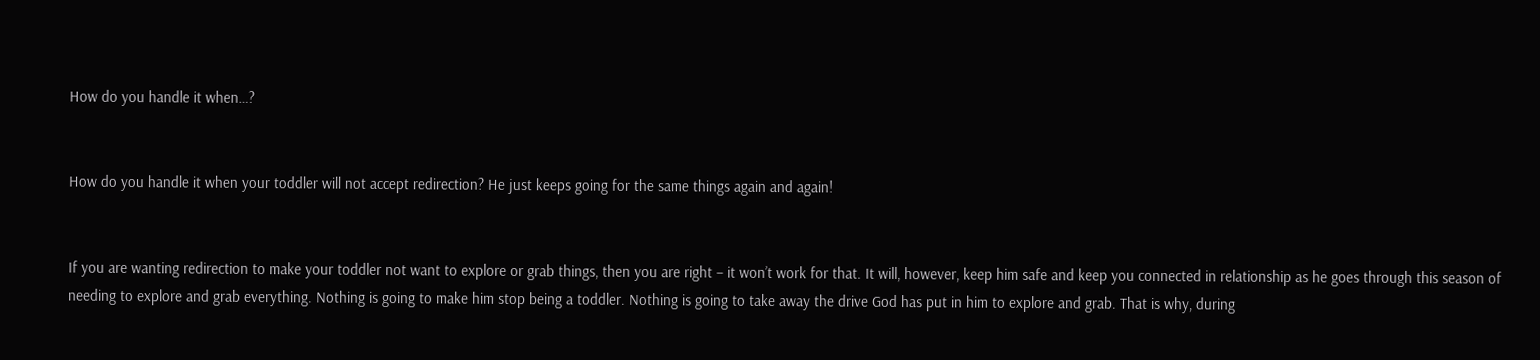How do you handle it when…?


How do you handle it when your toddler will not accept redirection? He just keeps going for the same things again and again!


If you are wanting redirection to make your toddler not want to explore or grab things, then you are right – it won’t work for that. It will, however, keep him safe and keep you connected in relationship as he goes through this season of needing to explore and grab everything. Nothing is going to make him stop being a toddler. Nothing is going to take away the drive God has put in him to explore and grab. That is why, during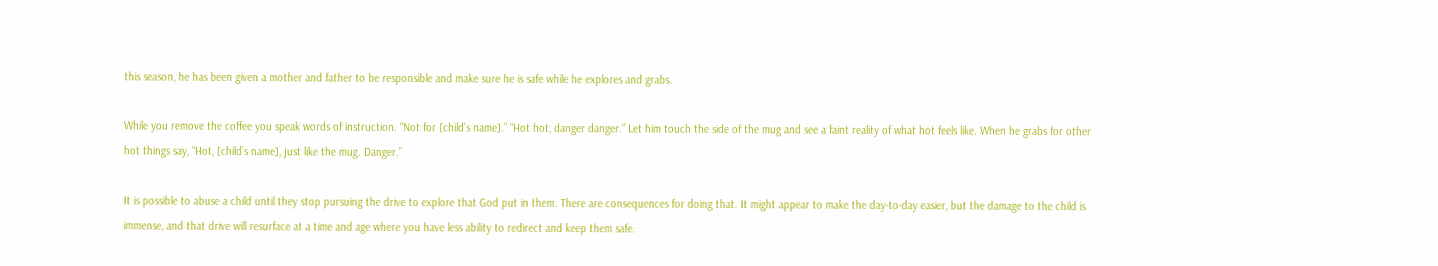this season, he has been given a mother and father to be responsible and make sure he is safe while he explores and grabs.

While you remove the coffee you speak words of instruction. “Not for [child’s name].” “Hot hot, danger danger.” Let him touch the side of the mug and see a faint reality of what hot feels like. When he grabs for other hot things say, “Hot, [child’s name], just like the mug. Danger.”

It is possible to abuse a child until they stop pursuing the drive to explore that God put in them. There are consequences for doing that. It might appear to make the day-to-day easier, but the damage to the child is immense, and that drive will resurface at a time and age where you have less ability to redirect and keep them safe.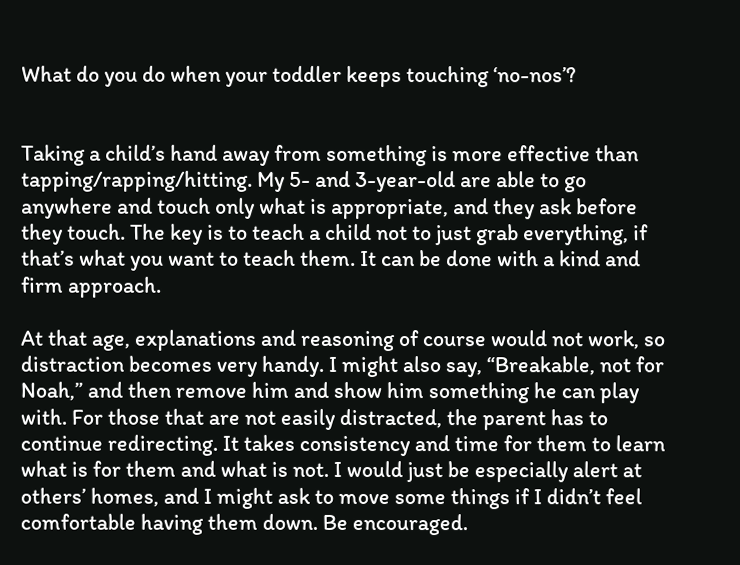What do you do when your toddler keeps touching ‘no-nos’?


Taking a child’s hand away from something is more effective than tapping/rapping/hitting. My 5- and 3-year-old are able to go anywhere and touch only what is appropriate, and they ask before they touch. The key is to teach a child not to just grab everything, if that’s what you want to teach them. It can be done with a kind and firm approach.

At that age, explanations and reasoning of course would not work, so distraction becomes very handy. I might also say, “Breakable, not for Noah,” and then remove him and show him something he can play with. For those that are not easily distracted, the parent has to continue redirecting. It takes consistency and time for them to learn what is for them and what is not. I would just be especially alert at others’ homes, and I might ask to move some things if I didn’t feel comfortable having them down. Be encouraged.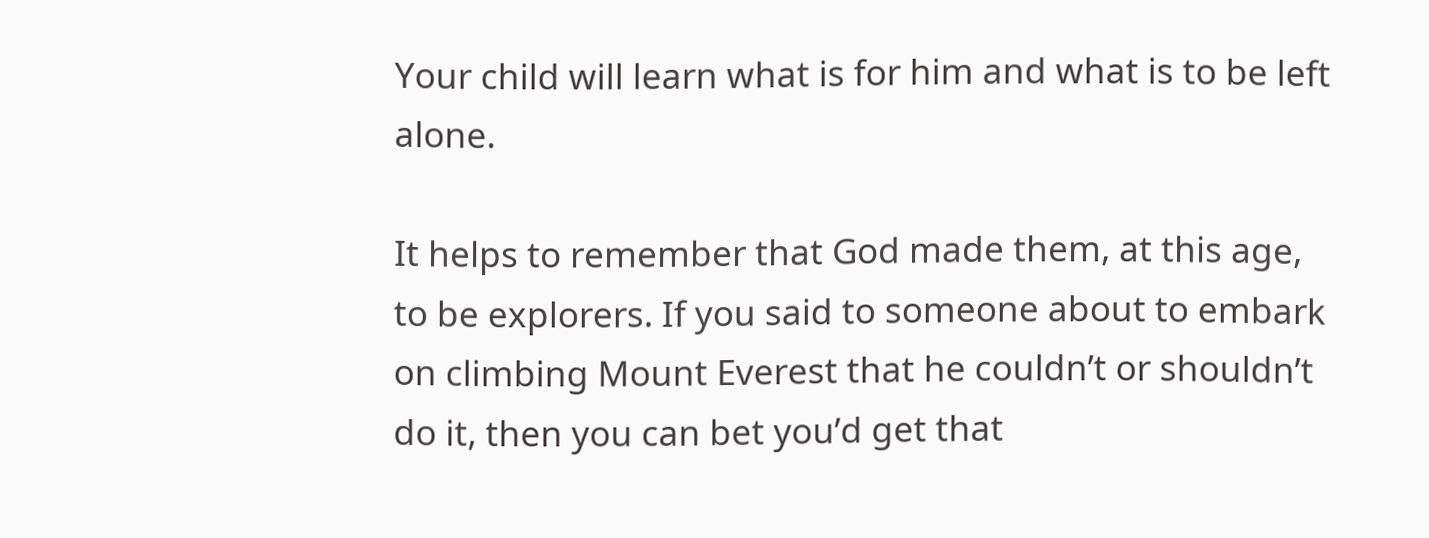Your child will learn what is for him and what is to be left alone.

It helps to remember that God made them, at this age, to be explorers. If you said to someone about to embark on climbing Mount Everest that he couldn’t or shouldn’t do it, then you can bet you’d get that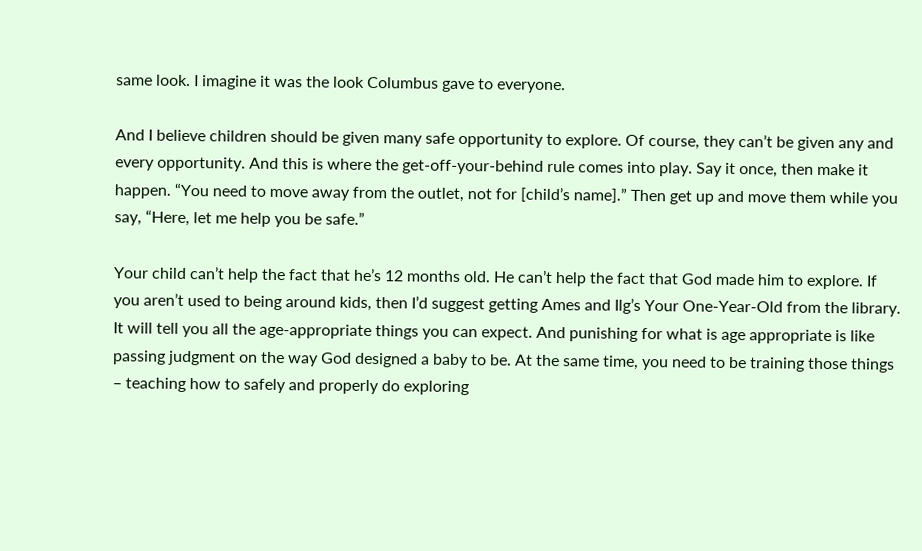same look. I imagine it was the look Columbus gave to everyone.

And I believe children should be given many safe opportunity to explore. Of course, they can’t be given any and every opportunity. And this is where the get-off-your-behind rule comes into play. Say it once, then make it happen. “You need to move away from the outlet, not for [child’s name].” Then get up and move them while you say, “Here, let me help you be safe.”

Your child can’t help the fact that he’s 12 months old. He can’t help the fact that God made him to explore. If you aren’t used to being around kids, then I’d suggest getting Ames and Ilg’s Your One-Year-Old from the library. It will tell you all the age-appropriate things you can expect. And punishing for what is age appropriate is like passing judgment on the way God designed a baby to be. At the same time, you need to be training those things – teaching how to safely and properly do exploring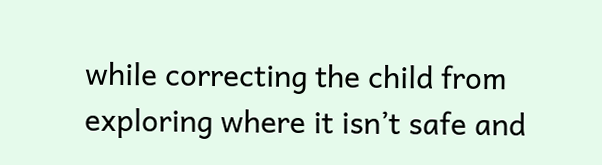while correcting the child from exploring where it isn’t safe and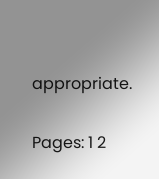appropriate.

Pages: 1 2